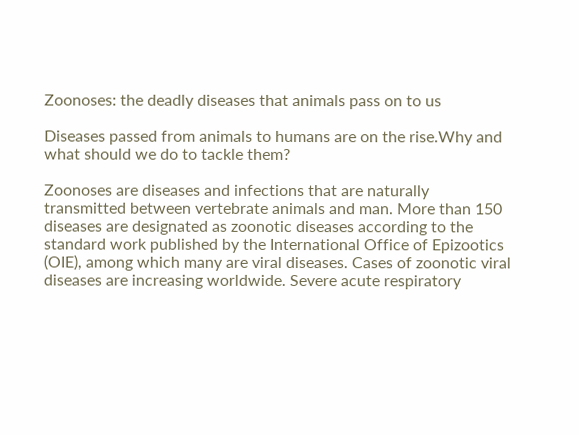Zoonoses: the deadly diseases that animals pass on to us

Diseases passed from animals to humans are on the rise.Why and what should we do to tackle them?

Zoonoses are diseases and infections that are naturally transmitted between vertebrate animals and man. More than 150 diseases are designated as zoonotic diseases according to the standard work published by the International Office of Epizootics (OIE), among which many are viral diseases. Cases of zoonotic viral diseases are increasing worldwide. Severe acute respiratory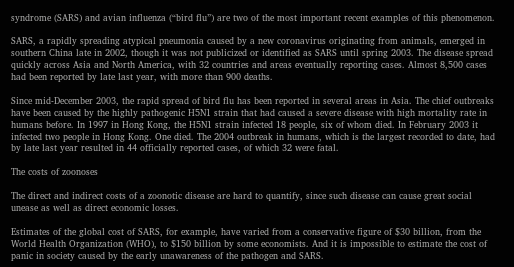syndrome (SARS) and avian influenza (“bird flu”) are two of the most important recent examples of this phenomenon.

SARS, a rapidly spreading atypical pneumonia caused by a new coronavirus originating from animals, emerged in southern China late in 2002, though it was not publicized or identified as SARS until spring 2003. The disease spread quickly across Asia and North America, with 32 countries and areas eventually reporting cases. Almost 8,500 cases had been reported by late last year, with more than 900 deaths.

Since mid-December 2003, the rapid spread of bird flu has been reported in several areas in Asia. The chief outbreaks have been caused by the highly pathogenic H5N1 strain that had caused a severe disease with high mortality rate in humans before. In 1997 in Hong Kong, the H5N1 strain infected 18 people, six of whom died. In February 2003 it infected two people in Hong Kong. One died. The 2004 outbreak in humans, which is the largest recorded to date, had by late last year resulted in 44 officially reported cases, of which 32 were fatal.

The costs of zoonoses

The direct and indirect costs of a zoonotic disease are hard to quantify, since such disease can cause great social unease as well as direct economic losses.

Estimates of the global cost of SARS, for example, have varied from a conservative figure of $30 billion, from the World Health Organization (WHO), to $150 billion by some economists. And it is impossible to estimate the cost of panic in society caused by the early unawareness of the pathogen and SARS.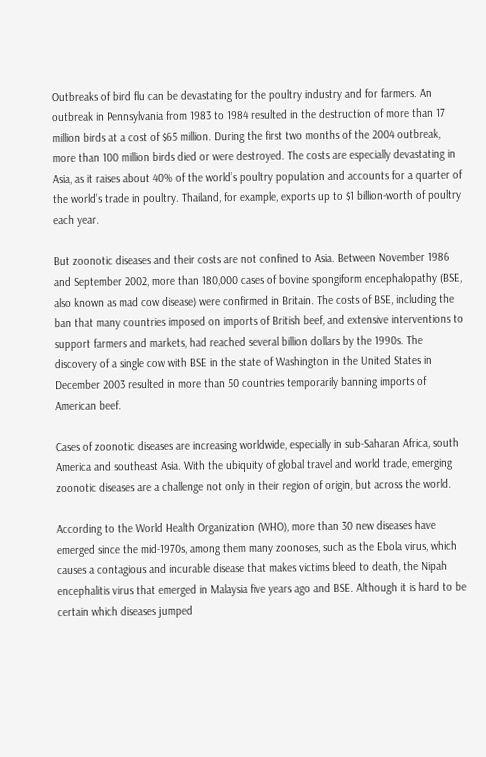Outbreaks of bird flu can be devastating for the poultry industry and for farmers. An outbreak in Pennsylvania from 1983 to 1984 resulted in the destruction of more than 17 million birds at a cost of $65 million. During the first two months of the 2004 outbreak, more than 100 million birds died or were destroyed. The costs are especially devastating in Asia, as it raises about 40% of the world’s poultry population and accounts for a quarter of the world’s trade in poultry. Thailand, for example, exports up to $1 billion-worth of poultry each year.

But zoonotic diseases and their costs are not confined to Asia. Between November 1986 and September 2002, more than 180,000 cases of bovine spongiform encephalopathy (BSE, also known as mad cow disease) were confirmed in Britain. The costs of BSE, including the ban that many countries imposed on imports of British beef, and extensive interventions to support farmers and markets, had reached several billion dollars by the 1990s. The discovery of a single cow with BSE in the state of Washington in the United States in December 2003 resulted in more than 50 countries temporarily banning imports of American beef.

Cases of zoonotic diseases are increasing worldwide, especially in sub-Saharan Africa, south America and southeast Asia. With the ubiquity of global travel and world trade, emerging zoonotic diseases are a challenge not only in their region of origin, but across the world.

According to the World Health Organization (WHO), more than 30 new diseases have emerged since the mid-1970s, among them many zoonoses, such as the Ebola virus, which causes a contagious and incurable disease that makes victims bleed to death, the Nipah encephalitis virus that emerged in Malaysia five years ago and BSE. Although it is hard to be certain which diseases jumped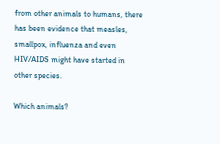from other animals to humans, there has been evidence that measles, smallpox, influenza and even HIV/AIDS might have started in other species.

Which animals?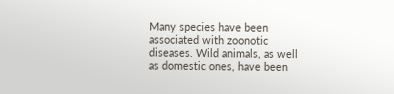Many species have been associated with zoonotic diseases. Wild animals, as well as domestic ones, have been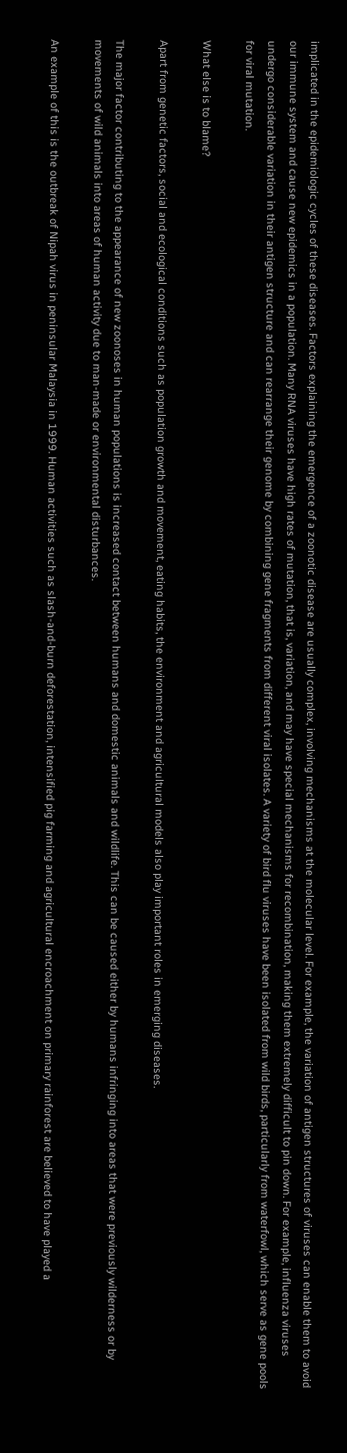implicated in the epidemiologic cycles of these diseases. Factors explaining the emergence of a zoonotic disease are usually complex, involving mechanisms at the molecular level. For example, the variation of antigen structures of viruses can enable them to avoid our immune system and cause new epidemics in a population. Many RNA viruses have high rates of mutation, that is, variation, and may have special mechanisms for recombination, making them extremely difficult to pin down. For example, influenza viruses undergo considerable variation in their antigen structure and can rearrange their genome by combining gene fragments from different viral isolates. A variety of bird flu viruses have been isolated from wild birds, particularly from waterfowl, which serve as gene pools for viral mutation.

What else is to blame?

Apart from genetic factors, social and ecological conditions such as population growth and movement, eating habits, the environment and agricultural models also play important roles in emerging diseases.

The major factor contributing to the appearance of new zoonoses in human populations is increased contact between humans and domestic animals and wildlife. This can be caused either by humans infringing into areas that were previously wilderness or by movements of wild animals into areas of human activity due to man-made or environmental disturbances.

An example of this is the outbreak of Nipah virus in peninsular Malaysia in 1999. Human activities such as slash-and-burn deforestation, intensified pig farming and agricultural encroachment on primary rainforest are believed to have played a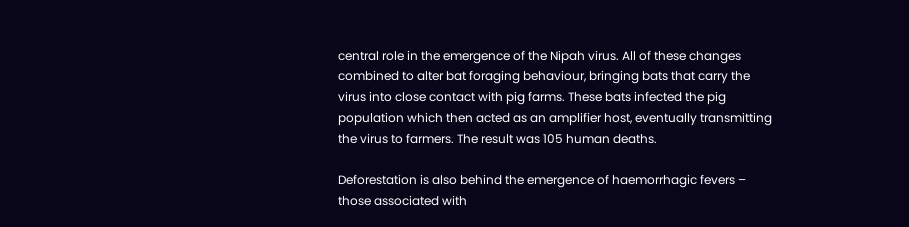central role in the emergence of the Nipah virus. All of these changes combined to alter bat foraging behaviour, bringing bats that carry the virus into close contact with pig farms. These bats infected the pig population which then acted as an amplifier host, eventually transmitting the virus to farmers. The result was 105 human deaths.

Deforestation is also behind the emergence of haemorrhagic fevers – those associated with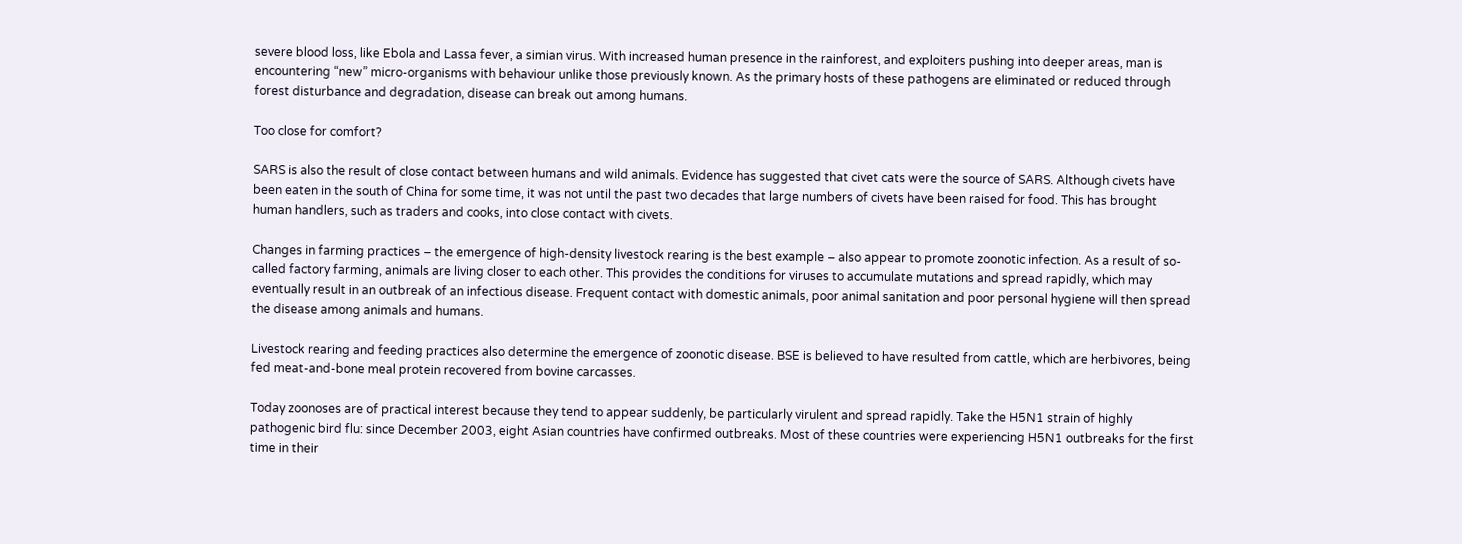severe blood loss, like Ebola and Lassa fever, a simian virus. With increased human presence in the rainforest, and exploiters pushing into deeper areas, man is encountering “new” micro-organisms with behaviour unlike those previously known. As the primary hosts of these pathogens are eliminated or reduced through forest disturbance and degradation, disease can break out among humans.

Too close for comfort?

SARS is also the result of close contact between humans and wild animals. Evidence has suggested that civet cats were the source of SARS. Although civets have been eaten in the south of China for some time, it was not until the past two decades that large numbers of civets have been raised for food. This has brought human handlers, such as traders and cooks, into close contact with civets.

Changes in farming practices – the emergence of high-density livestock rearing is the best example – also appear to promote zoonotic infection. As a result of so-called factory farming, animals are living closer to each other. This provides the conditions for viruses to accumulate mutations and spread rapidly, which may eventually result in an outbreak of an infectious disease. Frequent contact with domestic animals, poor animal sanitation and poor personal hygiene will then spread the disease among animals and humans.

Livestock rearing and feeding practices also determine the emergence of zoonotic disease. BSE is believed to have resulted from cattle, which are herbivores, being fed meat-and-bone meal protein recovered from bovine carcasses.

Today zoonoses are of practical interest because they tend to appear suddenly, be particularly virulent and spread rapidly. Take the H5N1 strain of highly pathogenic bird flu: since December 2003, eight Asian countries have confirmed outbreaks. Most of these countries were experiencing H5N1 outbreaks for the first time in their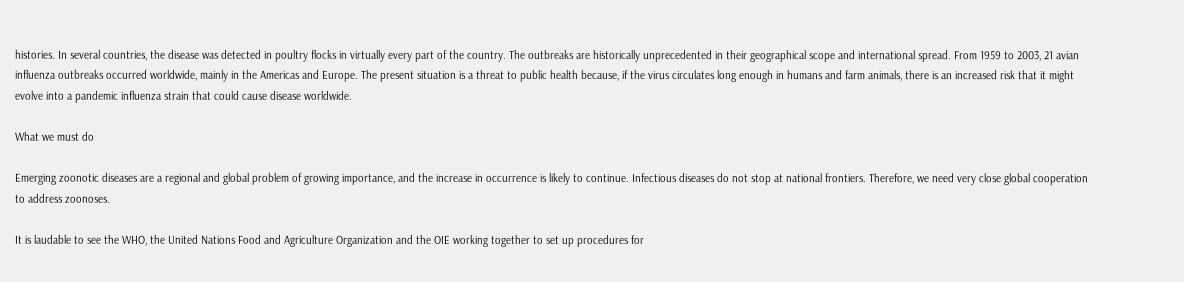histories. In several countries, the disease was detected in poultry flocks in virtually every part of the country. The outbreaks are historically unprecedented in their geographical scope and international spread. From 1959 to 2003, 21 avian influenza outbreaks occurred worldwide, mainly in the Americas and Europe. The present situation is a threat to public health because, if the virus circulates long enough in humans and farm animals, there is an increased risk that it might evolve into a pandemic influenza strain that could cause disease worldwide.

What we must do

Emerging zoonotic diseases are a regional and global problem of growing importance, and the increase in occurrence is likely to continue. Infectious diseases do not stop at national frontiers. Therefore, we need very close global cooperation to address zoonoses.

It is laudable to see the WHO, the United Nations Food and Agriculture Organization and the OIE working together to set up procedures for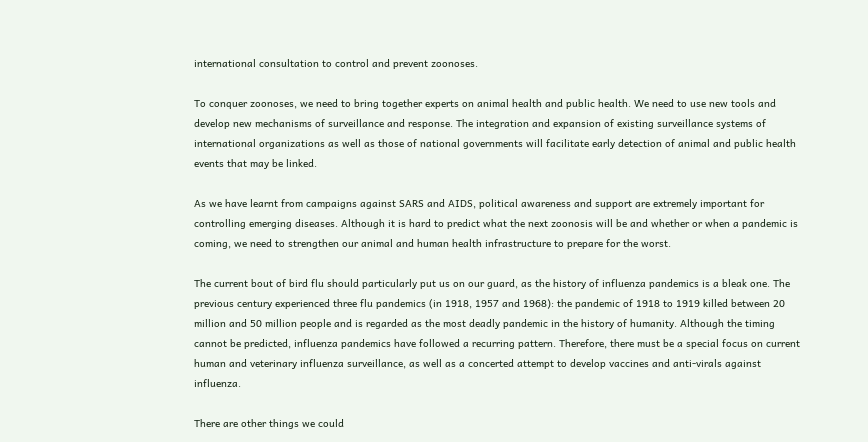international consultation to control and prevent zoonoses.

To conquer zoonoses, we need to bring together experts on animal health and public health. We need to use new tools and develop new mechanisms of surveillance and response. The integration and expansion of existing surveillance systems of international organizations as well as those of national governments will facilitate early detection of animal and public health events that may be linked.

As we have learnt from campaigns against SARS and AIDS, political awareness and support are extremely important for controlling emerging diseases. Although it is hard to predict what the next zoonosis will be and whether or when a pandemic is coming, we need to strengthen our animal and human health infrastructure to prepare for the worst.

The current bout of bird flu should particularly put us on our guard, as the history of influenza pandemics is a bleak one. The previous century experienced three flu pandemics (in 1918, 1957 and 1968): the pandemic of 1918 to 1919 killed between 20 million and 50 million people and is regarded as the most deadly pandemic in the history of humanity. Although the timing cannot be predicted, influenza pandemics have followed a recurring pattern. Therefore, there must be a special focus on current human and veterinary influenza surveillance, as well as a concerted attempt to develop vaccines and anti-virals against influenza.

There are other things we could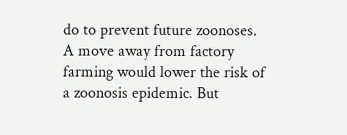do to prevent future zoonoses. A move away from factory farming would lower the risk of a zoonosis epidemic. But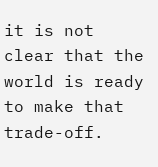it is not clear that the world is ready to make that trade-off.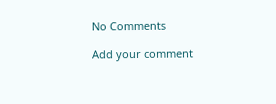No Comments

Add your comment